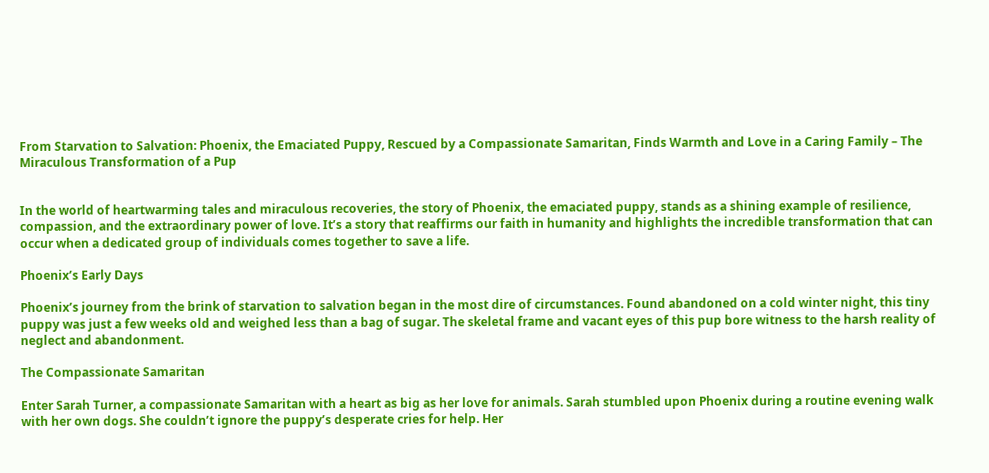From Starvation to Salvation: Phoenix, the Emaciated Puppy, Rescued by a Compassionate Samaritan, Finds Warmth and Love in a Caring Family – The Miraculous Transformation of a Pup


In the world of heartwarming tales and miraculous recoveries, the story of Phoenix, the emaciated puppy, stands as a shining example of resilience, compassion, and the extraordinary power of love. It’s a story that reaffirms our faith in humanity and highlights the incredible transformation that can occur when a dedicated group of individuals comes together to save a life.

Phoenix’s Early Days

Phoenix’s journey from the brink of starvation to salvation began in the most dire of circumstances. Found abandoned on a cold winter night, this tiny puppy was just a few weeks old and weighed less than a bag of sugar. The skeletal frame and vacant eyes of this pup bore witness to the harsh reality of neglect and abandonment.

The Compassionate Samaritan

Enter Sarah Turner, a compassionate Samaritan with a heart as big as her love for animals. Sarah stumbled upon Phoenix during a routine evening walk with her own dogs. She couldn’t ignore the puppy’s desperate cries for help. Her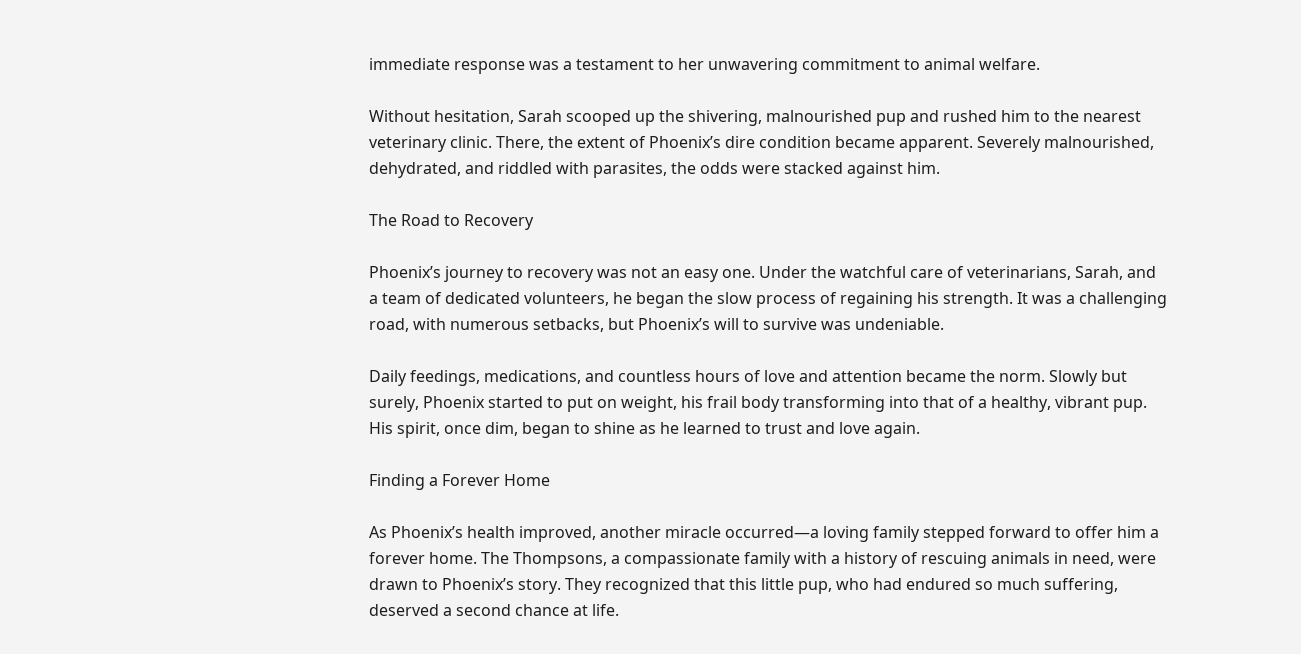immediate response was a testament to her unwavering commitment to animal welfare.

Without hesitation, Sarah scooped up the shivering, malnourished pup and rushed him to the nearest veterinary clinic. There, the extent of Phoenix’s dire condition became apparent. Severely malnourished, dehydrated, and riddled with parasites, the odds were stacked against him.

The Road to Recovery

Phoenix’s journey to recovery was not an easy one. Under the watchful care of veterinarians, Sarah, and a team of dedicated volunteers, he began the slow process of regaining his strength. It was a challenging road, with numerous setbacks, but Phoenix’s will to survive was undeniable.

Daily feedings, medications, and countless hours of love and attention became the norm. Slowly but surely, Phoenix started to put on weight, his frail body transforming into that of a healthy, vibrant pup. His spirit, once dim, began to shine as he learned to trust and love again.

Finding a Forever Home

As Phoenix’s health improved, another miracle occurred—a loving family stepped forward to offer him a forever home. The Thompsons, a compassionate family with a history of rescuing animals in need, were drawn to Phoenix’s story. They recognized that this little pup, who had endured so much suffering, deserved a second chance at life.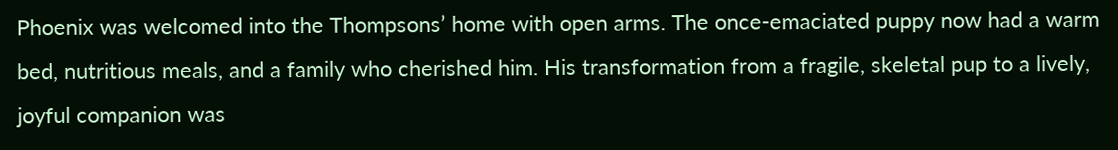Phoenix was welcomed into the Thompsons’ home with open arms. The once-emaciated puppy now had a warm bed, nutritious meals, and a family who cherished him. His transformation from a fragile, skeletal pup to a lively, joyful companion was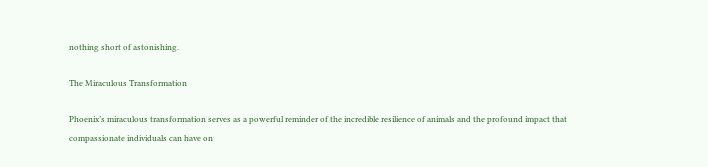nothing short of astonishing.

The Miraculous Transformation

Phoenix’s miraculous transformation serves as a powerful reminder of the incredible resilience of animals and the profound impact that compassionate individuals can have on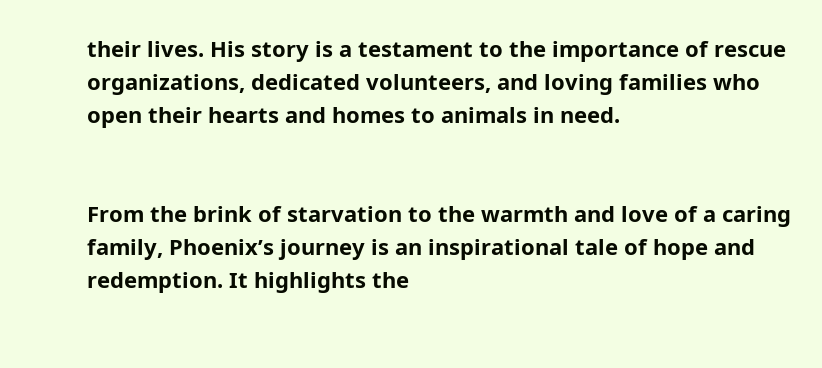their lives. His story is a testament to the importance of rescue organizations, dedicated volunteers, and loving families who open their hearts and homes to animals in need.


From the brink of starvation to the warmth and love of a caring family, Phoenix’s journey is an inspirational tale of hope and redemption. It highlights the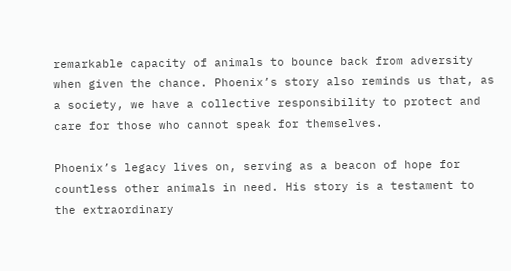remarkable capacity of animals to bounce back from adversity when given the chance. Phoenix’s story also reminds us that, as a society, we have a collective responsibility to protect and care for those who cannot speak for themselves.

Phoenix’s legacy lives on, serving as a beacon of hope for countless other animals in need. His story is a testament to the extraordinary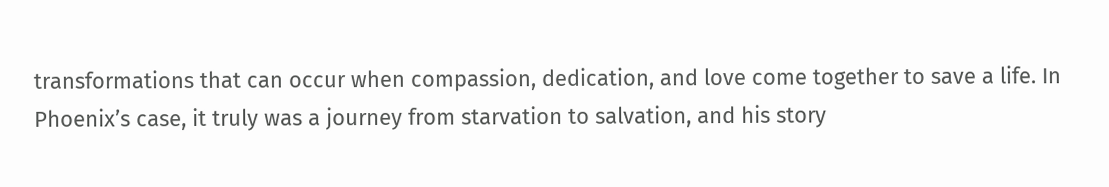transformations that can occur when compassion, dedication, and love come together to save a life. In Phoenix’s case, it truly was a journey from starvation to salvation, and his story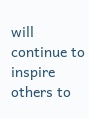will continue to inspire others to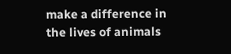make a difference in the lives of animals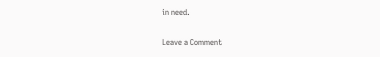in need.

Leave a Comment